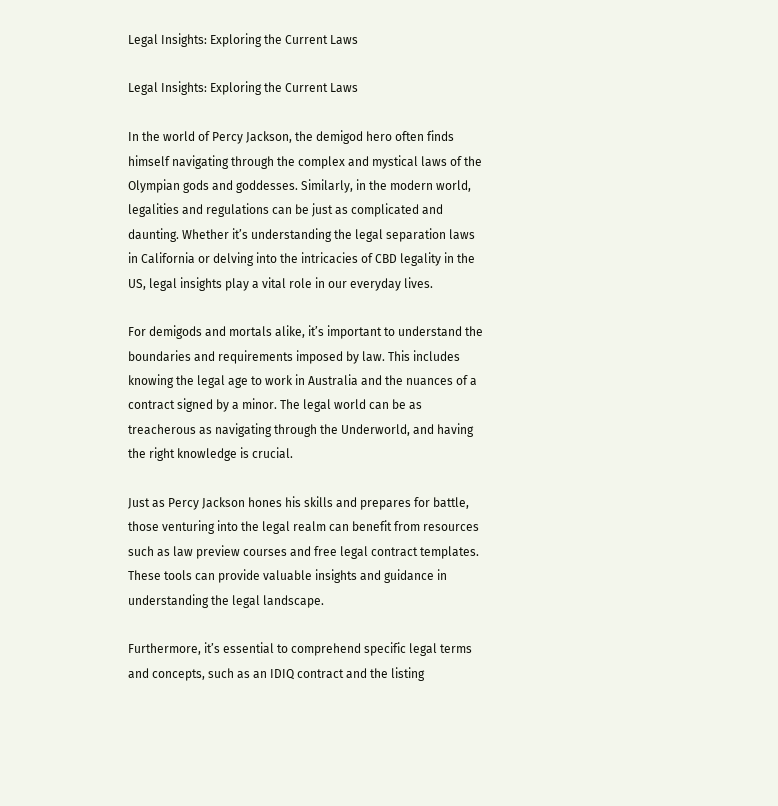Legal Insights: Exploring the Current Laws

Legal Insights: Exploring the Current Laws

In the world of Percy Jackson, the demigod hero often finds himself navigating through the complex and mystical laws of the Olympian gods and goddesses. Similarly, in the modern world, legalities and regulations can be just as complicated and daunting. Whether it’s understanding the legal separation laws in California or delving into the intricacies of CBD legality in the US, legal insights play a vital role in our everyday lives.

For demigods and mortals alike, it’s important to understand the boundaries and requirements imposed by law. This includes knowing the legal age to work in Australia and the nuances of a contract signed by a minor. The legal world can be as treacherous as navigating through the Underworld, and having the right knowledge is crucial.

Just as Percy Jackson hones his skills and prepares for battle, those venturing into the legal realm can benefit from resources such as law preview courses and free legal contract templates. These tools can provide valuable insights and guidance in understanding the legal landscape.

Furthermore, it’s essential to comprehend specific legal terms and concepts, such as an IDIQ contract and the listing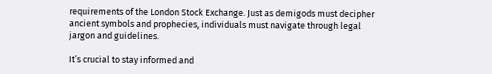requirements of the London Stock Exchange. Just as demigods must decipher ancient symbols and prophecies, individuals must navigate through legal jargon and guidelines.

It’s crucial to stay informed and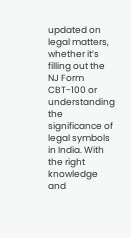updated on legal matters, whether it’s filling out the NJ Form CBT-100 or understanding the significance of legal symbols in India. With the right knowledge and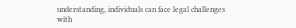understanding, individuals can face legal challenges with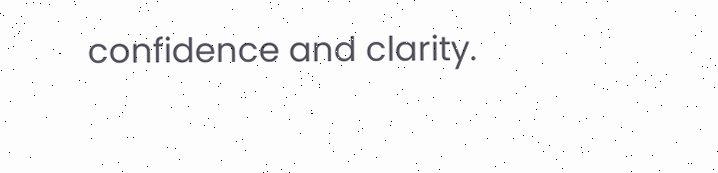confidence and clarity.